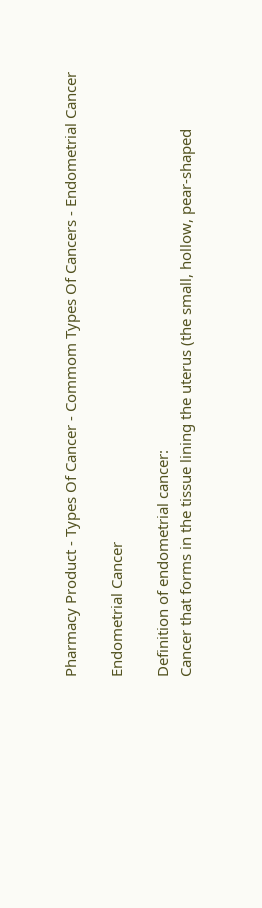Pharmacy Product - Types Of Cancer - Commom Types Of Cancers - Endometrial Cancer

Endometrial Cancer

Definition of endometrial cancer:
Cancer that forms in the tissue lining the uterus (the small, hollow, pear-shaped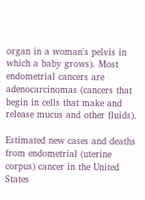organ in a woman's pelvis in which a baby grows). Most endometrial cancers are adenocarcinomas (cancers that begin in cells that make and release mucus and other fluids).

Estimated new cases and deaths from endometrial (uterine corpus) cancer in the United States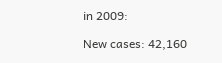in 2009:

New cases: 42,160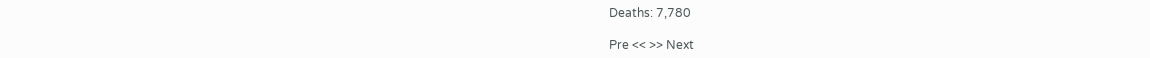Deaths: 7,780

Pre << >> Next